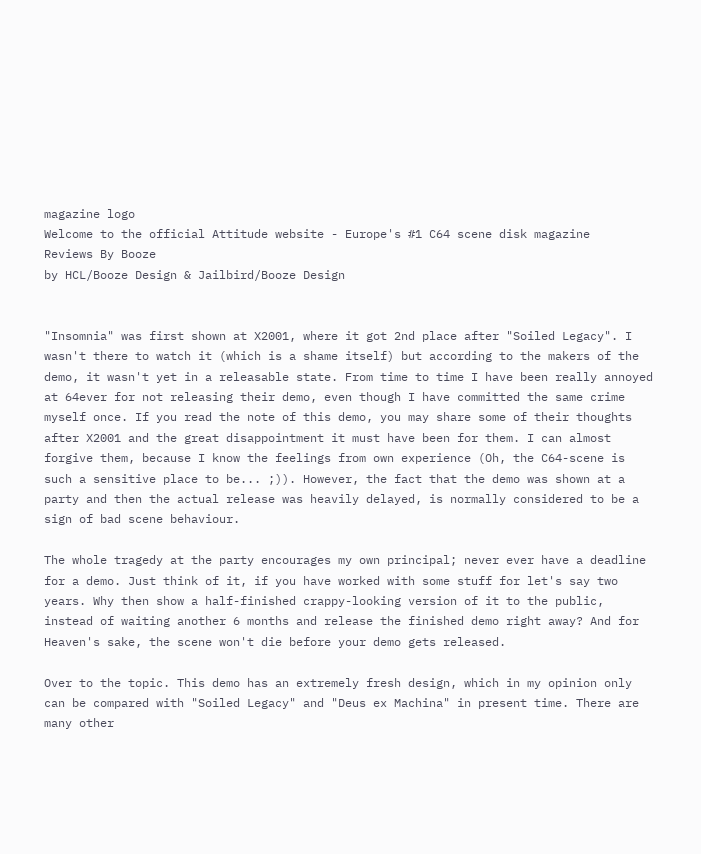magazine logo
Welcome to the official Attitude website - Europe's #1 C64 scene disk magazine
Reviews By Booze
by HCL/Booze Design & Jailbird/Booze Design


"Insomnia" was first shown at X2001, where it got 2nd place after "Soiled Legacy". I wasn't there to watch it (which is a shame itself) but according to the makers of the demo, it wasn't yet in a releasable state. From time to time I have been really annoyed at 64ever for not releasing their demo, even though I have committed the same crime myself once. If you read the note of this demo, you may share some of their thoughts after X2001 and the great disappointment it must have been for them. I can almost forgive them, because I know the feelings from own experience (Oh, the C64-scene is such a sensitive place to be... ;)). However, the fact that the demo was shown at a party and then the actual release was heavily delayed, is normally considered to be a sign of bad scene behaviour.

The whole tragedy at the party encourages my own principal; never ever have a deadline for a demo. Just think of it, if you have worked with some stuff for let's say two years. Why then show a half-finished crappy-looking version of it to the public, instead of waiting another 6 months and release the finished demo right away? And for Heaven's sake, the scene won't die before your demo gets released.

Over to the topic. This demo has an extremely fresh design, which in my opinion only can be compared with "Soiled Legacy" and "Deus ex Machina" in present time. There are many other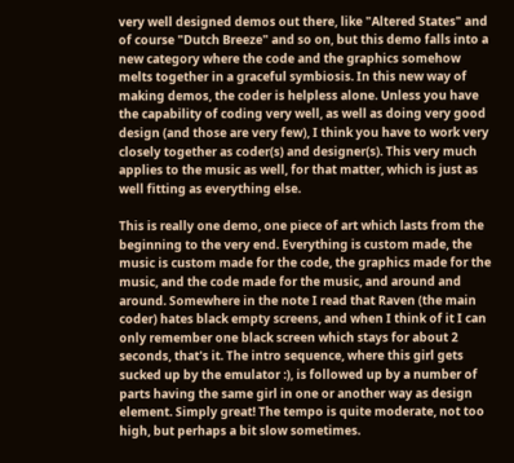very well designed demos out there, like "Altered States" and of course "Dutch Breeze" and so on, but this demo falls into a new category where the code and the graphics somehow melts together in a graceful symbiosis. In this new way of making demos, the coder is helpless alone. Unless you have the capability of coding very well, as well as doing very good design (and those are very few), I think you have to work very closely together as coder(s) and designer(s). This very much applies to the music as well, for that matter, which is just as well fitting as everything else.

This is really one demo, one piece of art which lasts from the beginning to the very end. Everything is custom made, the music is custom made for the code, the graphics made for the music, and the code made for the music, and around and around. Somewhere in the note I read that Raven (the main coder) hates black empty screens, and when I think of it I can only remember one black screen which stays for about 2 seconds, that's it. The intro sequence, where this girl gets sucked up by the emulator :), is followed up by a number of parts having the same girl in one or another way as design element. Simply great! The tempo is quite moderate, not too high, but perhaps a bit slow sometimes.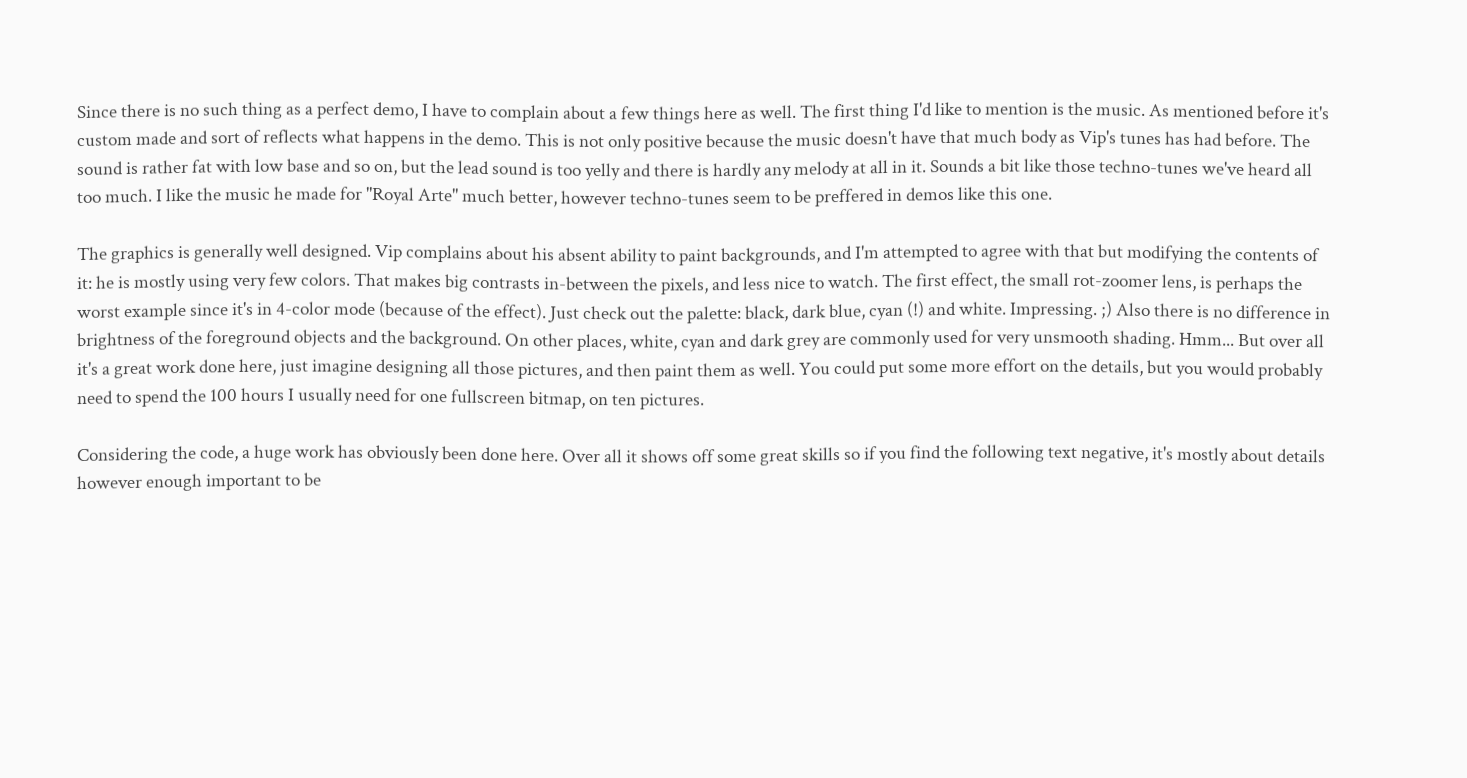Since there is no such thing as a perfect demo, I have to complain about a few things here as well. The first thing I'd like to mention is the music. As mentioned before it's custom made and sort of reflects what happens in the demo. This is not only positive because the music doesn't have that much body as Vip's tunes has had before. The sound is rather fat with low base and so on, but the lead sound is too yelly and there is hardly any melody at all in it. Sounds a bit like those techno-tunes we've heard all too much. I like the music he made for "Royal Arte" much better, however techno-tunes seem to be preffered in demos like this one.

The graphics is generally well designed. Vip complains about his absent ability to paint backgrounds, and I'm attempted to agree with that but modifying the contents of it: he is mostly using very few colors. That makes big contrasts in-between the pixels, and less nice to watch. The first effect, the small rot-zoomer lens, is perhaps the worst example since it's in 4-color mode (because of the effect). Just check out the palette: black, dark blue, cyan (!) and white. Impressing. ;) Also there is no difference in brightness of the foreground objects and the background. On other places, white, cyan and dark grey are commonly used for very unsmooth shading. Hmm... But over all it's a great work done here, just imagine designing all those pictures, and then paint them as well. You could put some more effort on the details, but you would probably need to spend the 100 hours I usually need for one fullscreen bitmap, on ten pictures.

Considering the code, a huge work has obviously been done here. Over all it shows off some great skills so if you find the following text negative, it's mostly about details however enough important to be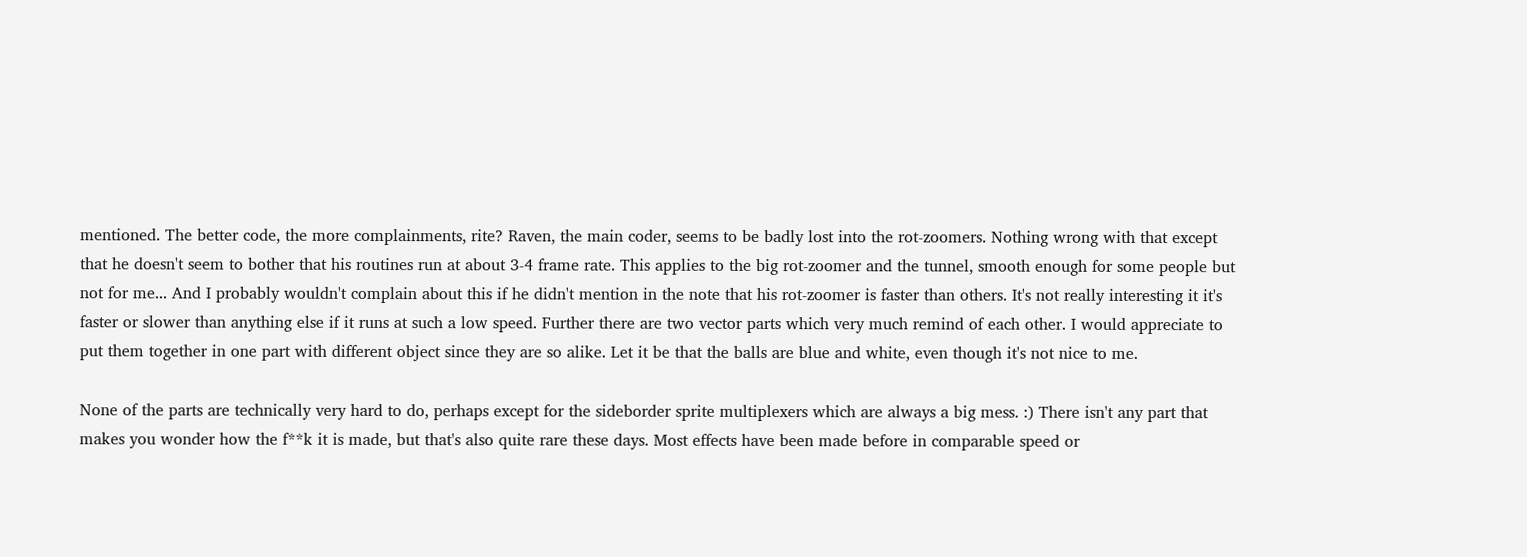mentioned. The better code, the more complainments, rite? Raven, the main coder, seems to be badly lost into the rot-zoomers. Nothing wrong with that except that he doesn't seem to bother that his routines run at about 3-4 frame rate. This applies to the big rot-zoomer and the tunnel, smooth enough for some people but not for me... And I probably wouldn't complain about this if he didn't mention in the note that his rot-zoomer is faster than others. It's not really interesting it it's faster or slower than anything else if it runs at such a low speed. Further there are two vector parts which very much remind of each other. I would appreciate to put them together in one part with different object since they are so alike. Let it be that the balls are blue and white, even though it's not nice to me.

None of the parts are technically very hard to do, perhaps except for the sideborder sprite multiplexers which are always a big mess. :) There isn't any part that makes you wonder how the f**k it is made, but that's also quite rare these days. Most effects have been made before in comparable speed or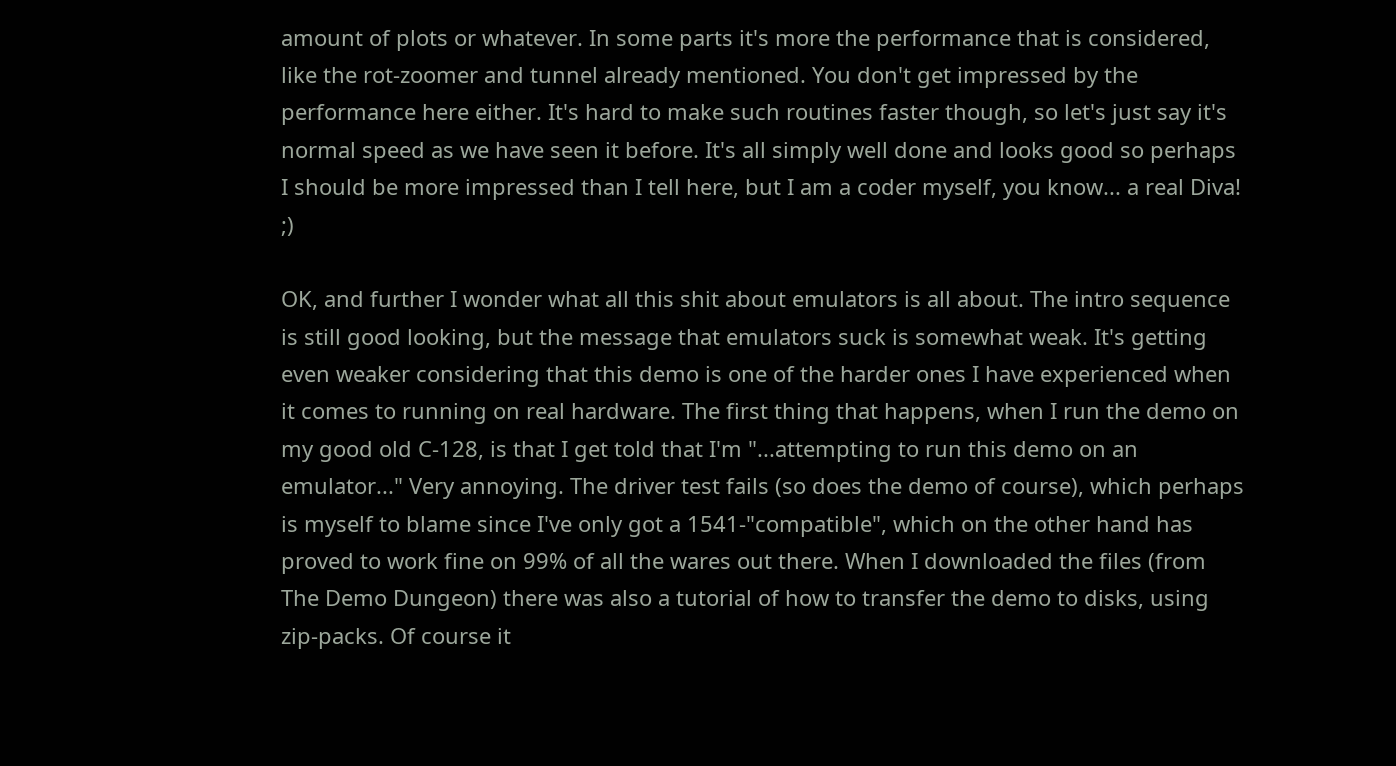amount of plots or whatever. In some parts it's more the performance that is considered, like the rot-zoomer and tunnel already mentioned. You don't get impressed by the performance here either. It's hard to make such routines faster though, so let's just say it's normal speed as we have seen it before. It's all simply well done and looks good so perhaps I should be more impressed than I tell here, but I am a coder myself, you know... a real Diva! ;)

OK, and further I wonder what all this shit about emulators is all about. The intro sequence is still good looking, but the message that emulators suck is somewhat weak. It's getting even weaker considering that this demo is one of the harder ones I have experienced when it comes to running on real hardware. The first thing that happens, when I run the demo on my good old C-128, is that I get told that I'm "...attempting to run this demo on an emulator..." Very annoying. The driver test fails (so does the demo of course), which perhaps is myself to blame since I've only got a 1541-"compatible", which on the other hand has proved to work fine on 99% of all the wares out there. When I downloaded the files (from The Demo Dungeon) there was also a tutorial of how to transfer the demo to disks, using zip-packs. Of course it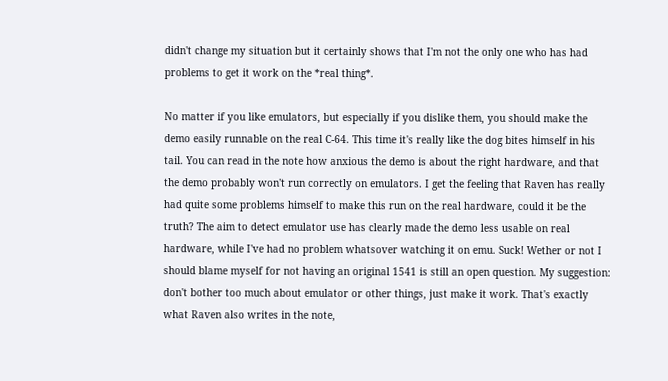didn't change my situation but it certainly shows that I'm not the only one who has had problems to get it work on the *real thing*.

No matter if you like emulators, but especially if you dislike them, you should make the demo easily runnable on the real C-64. This time it's really like the dog bites himself in his tail. You can read in the note how anxious the demo is about the right hardware, and that the demo probably won't run correctly on emulators. I get the feeling that Raven has really had quite some problems himself to make this run on the real hardware, could it be the truth? The aim to detect emulator use has clearly made the demo less usable on real hardware, while I've had no problem whatsover watching it on emu. Suck! Wether or not I should blame myself for not having an original 1541 is still an open question. My suggestion: don't bother too much about emulator or other things, just make it work. That's exactly what Raven also writes in the note,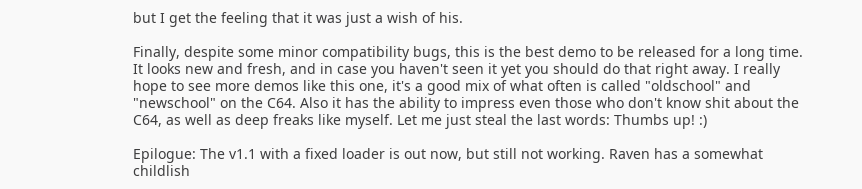but I get the feeling that it was just a wish of his.

Finally, despite some minor compatibility bugs, this is the best demo to be released for a long time. It looks new and fresh, and in case you haven't seen it yet you should do that right away. I really hope to see more demos like this one, it's a good mix of what often is called "oldschool" and "newschool" on the C64. Also it has the ability to impress even those who don't know shit about the C64, as well as deep freaks like myself. Let me just steal the last words: Thumbs up! :)

Epilogue: The v1.1 with a fixed loader is out now, but still not working. Raven has a somewhat childlish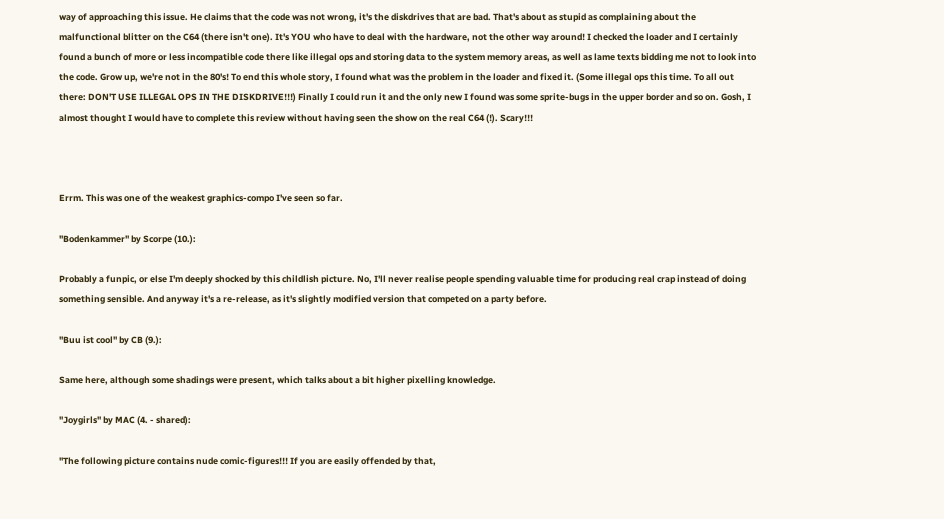way of approaching this issue. He claims that the code was not wrong, it's the diskdrives that are bad. That's about as stupid as complaining about the malfunctional blitter on the C64 (there isn't one). It's YOU who have to deal with the hardware, not the other way around! I checked the loader and I certainly found a bunch of more or less incompatible code there like illegal ops and storing data to the system memory areas, as well as lame texts bidding me not to look into the code. Grow up, we're not in the 80's! To end this whole story, I found what was the problem in the loader and fixed it. (Some illegal ops this time. To all out there: DON'T USE ILLEGAL OPS IN THE DISKDRIVE!!!) Finally I could run it and the only new I found was some sprite-bugs in the upper border and so on. Gosh, I almost thought I would have to complete this review without having seen the show on the real C64 (!). Scary!!!



Errm. This was one of the weakest graphics-compo I've seen so far.

"Bodenkammer" by Scorpe (10.):

Probably a funpic, or else I'm deeply shocked by this childlish picture. No, I'll never realise people spending valuable time for producing real crap instead of doing something sensible. And anyway it's a re-release, as it's slightly modified version that competed on a party before.

"Buu ist cool" by CB (9.):

Same here, although some shadings were present, which talks about a bit higher pixelling knowledge.

"Joygirls" by MAC (4. - shared):

"The following picture contains nude comic-figures!!! If you are easily offended by that,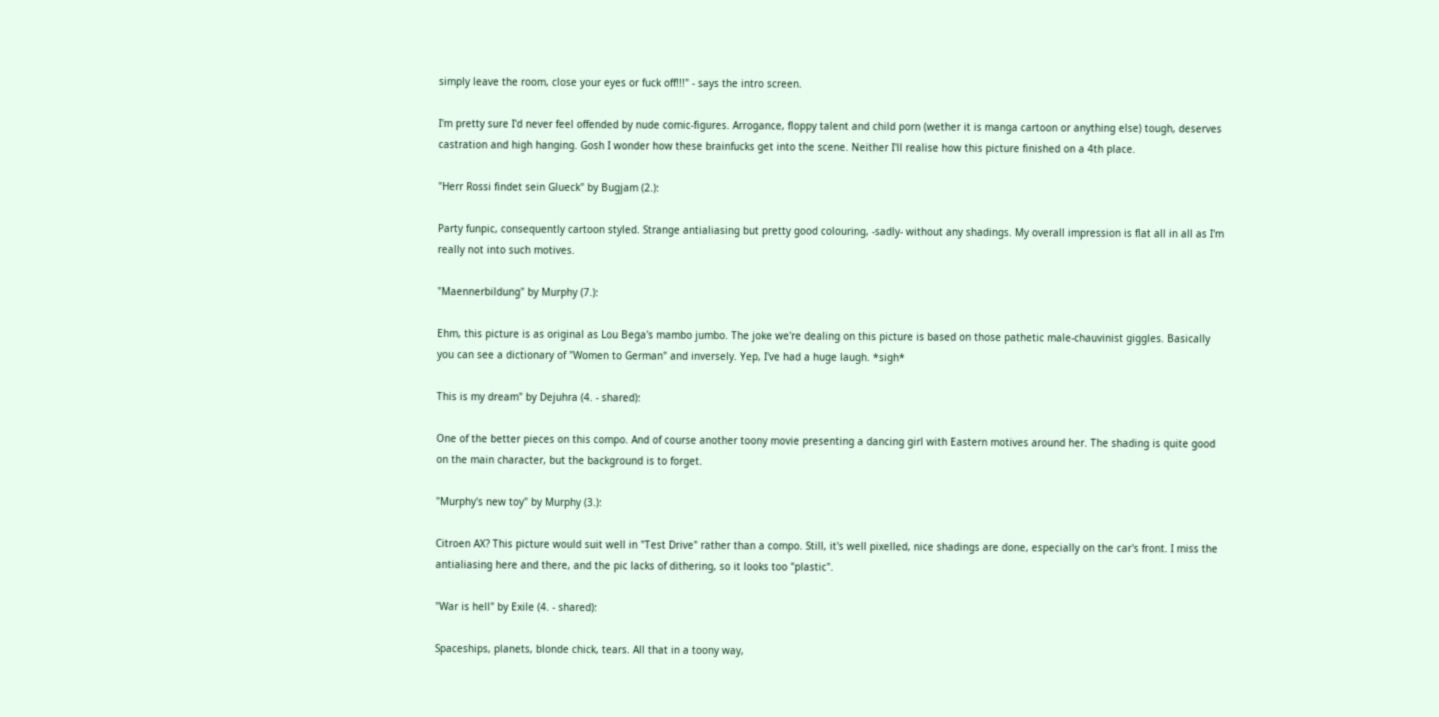simply leave the room, close your eyes or fuck off!!!" - says the intro screen.

I'm pretty sure I'd never feel offended by nude comic-figures. Arrogance, floppy talent and child porn (wether it is manga cartoon or anything else) tough, deserves castration and high hanging. Gosh I wonder how these brainfucks get into the scene. Neither I'll realise how this picture finished on a 4th place.

"Herr Rossi findet sein Glueck" by Bugjam (2.):

Party funpic, consequently cartoon styled. Strange antialiasing but pretty good colouring, -sadly- without any shadings. My overall impression is flat all in all as I'm really not into such motives.

"Maennerbildung" by Murphy (7.):

Ehm, this picture is as original as Lou Bega's mambo jumbo. The joke we're dealing on this picture is based on those pathetic male-chauvinist giggles. Basically you can see a dictionary of "Women to German" and inversely. Yep, I've had a huge laugh. *sigh*

This is my dream" by Dejuhra (4. - shared):

One of the better pieces on this compo. And of course another toony movie presenting a dancing girl with Eastern motives around her. The shading is quite good on the main character, but the background is to forget.

"Murphy's new toy" by Murphy (3.):

Citroen AX? This picture would suit well in "Test Drive" rather than a compo. Still, it's well pixelled, nice shadings are done, especially on the car's front. I miss the antialiasing here and there, and the pic lacks of dithering, so it looks too "plastic".

"War is hell" by Exile (4. - shared):

Spaceships, planets, blonde chick, tears. All that in a toony way,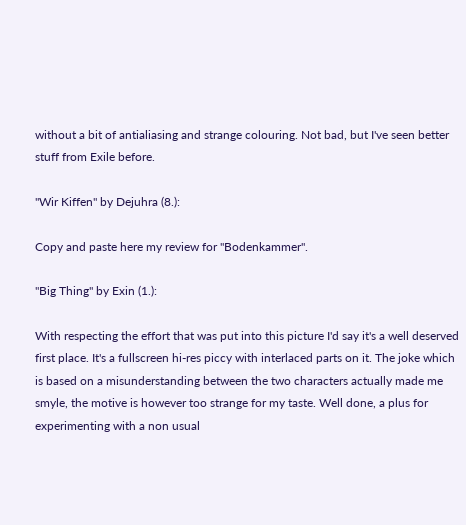without a bit of antialiasing and strange colouring. Not bad, but I've seen better stuff from Exile before.

"Wir Kiffen" by Dejuhra (8.):

Copy and paste here my review for "Bodenkammer".

"Big Thing" by Exin (1.):

With respecting the effort that was put into this picture I'd say it's a well deserved first place. It's a fullscreen hi-res piccy with interlaced parts on it. The joke which is based on a misunderstanding between the two characters actually made me smyle, the motive is however too strange for my taste. Well done, a plus for experimenting with a non usual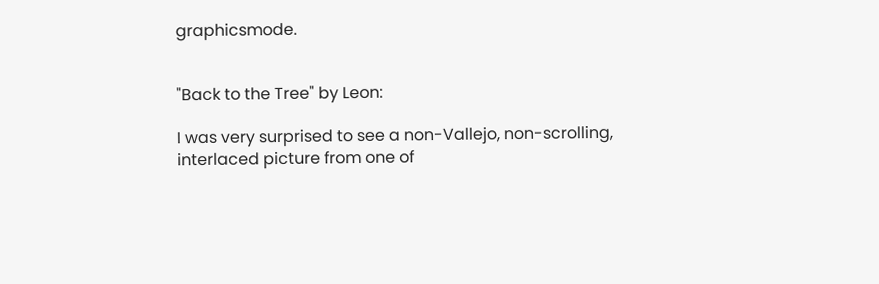graphicsmode.


"Back to the Tree" by Leon:

I was very surprised to see a non-Vallejo, non-scrolling, interlaced picture from one of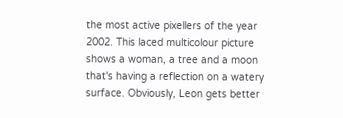the most active pixellers of the year 2002. This laced multicolour picture shows a woman, a tree and a moon that's having a reflection on a watery surface. Obviously, Leon gets better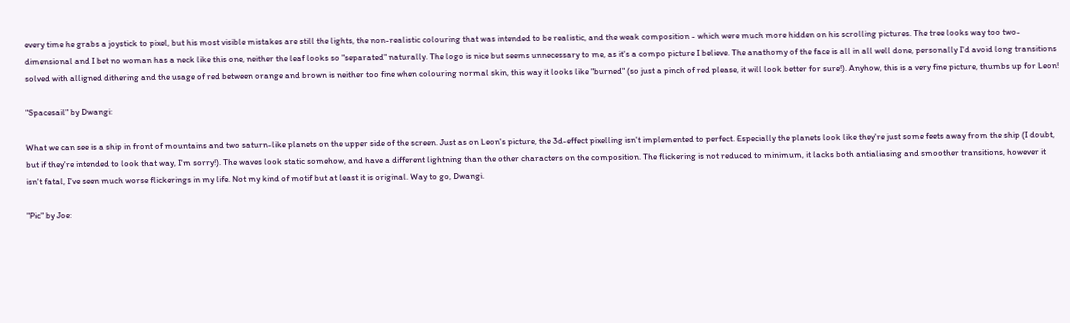every time he grabs a joystick to pixel, but his most visible mistakes are still the lights, the non-realistic colouring that was intended to be realistic, and the weak composition - which were much more hidden on his scrolling pictures. The tree looks way too two-dimensional and I bet no woman has a neck like this one, neither the leaf looks so "separated" naturally. The logo is nice but seems unnecessary to me, as it's a compo picture I believe. The anathomy of the face is all in all well done, personally I'd avoid long transitions solved with alligned dithering and the usage of red between orange and brown is neither too fine when colouring normal skin, this way it looks like "burned" (so just a pinch of red please, it will look better for sure!). Anyhow, this is a very fine picture, thumbs up for Leon!

"Spacesail" by Dwangi:

What we can see is a ship in front of mountains and two saturn-like planets on the upper side of the screen. Just as on Leon's picture, the 3d-effect pixelling isn't implemented to perfect. Especially the planets look like they're just some feets away from the ship (I doubt, but if they're intended to look that way, I'm sorry!). The waves look static somehow, and have a different lightning than the other characters on the composition. The flickering is not reduced to minimum, it lacks both antialiasing and smoother transitions, however it isn't fatal, I've seen much worse flickerings in my life. Not my kind of motif but at least it is original. Way to go, Dwangi.

"Pic" by Joe: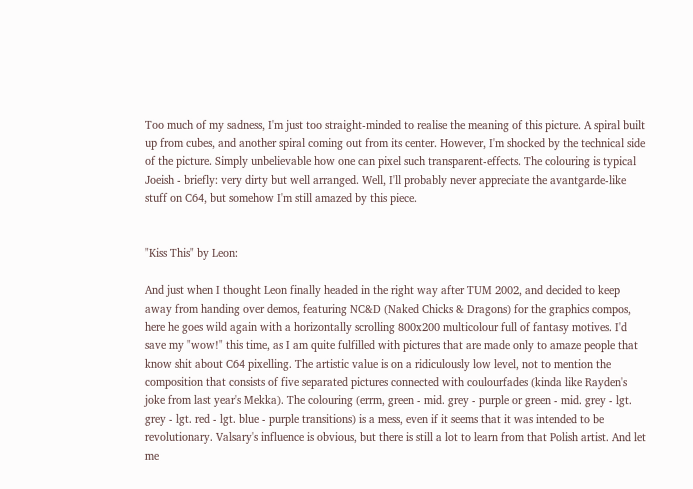Too much of my sadness, I'm just too straight-minded to realise the meaning of this picture. A spiral built up from cubes, and another spiral coming out from its center. However, I'm shocked by the technical side of the picture. Simply unbelievable how one can pixel such transparent-effects. The colouring is typical Joeish - briefly: very dirty but well arranged. Well, I'll probably never appreciate the avantgarde-like stuff on C64, but somehow I'm still amazed by this piece.


"Kiss This" by Leon:

And just when I thought Leon finally headed in the right way after TUM 2002, and decided to keep away from handing over demos, featuring NC&D (Naked Chicks & Dragons) for the graphics compos, here he goes wild again with a horizontally scrolling 800x200 multicolour full of fantasy motives. I'd save my "wow!" this time, as I am quite fulfilled with pictures that are made only to amaze people that know shit about C64 pixelling. The artistic value is on a ridiculously low level, not to mention the composition that consists of five separated pictures connected with coulourfades (kinda like Rayden's joke from last year's Mekka). The colouring (errm, green - mid. grey - purple or green - mid. grey - lgt. grey - lgt. red - lgt. blue - purple transitions) is a mess, even if it seems that it was intended to be revolutionary. Valsary's influence is obvious, but there is still a lot to learn from that Polish artist. And let me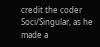credit the coder Soci/Singular, as he made a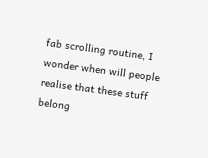fab scrolling routine, I wonder when will people realise that these stuff belong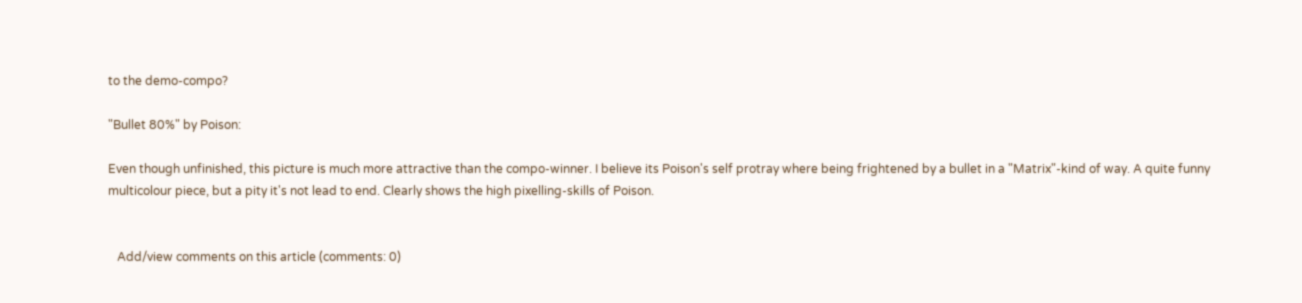to the demo-compo?

"Bullet 80%" by Poison:

Even though unfinished, this picture is much more attractive than the compo-winner. I believe its Poison's self protray where being frightened by a bullet in a "Matrix"-kind of way. A quite funny multicolour piece, but a pity it's not lead to end. Clearly shows the high pixelling-skills of Poison.


   Add/view comments on this article (comments: 0)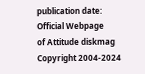publication date:
Official Webpage
of Attitude diskmag
Copyright 2004-2024